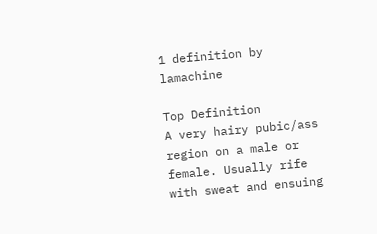1 definition by lamachine

Top Definition
A very hairy pubic/ass region on a male or female. Usually rife with sweat and ensuing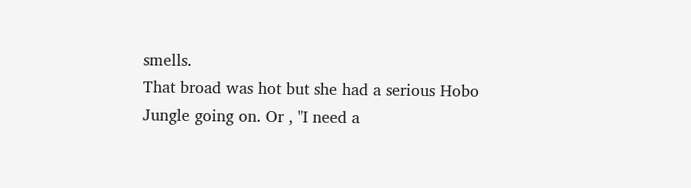smells.
That broad was hot but she had a serious Hobo Jungle going on. Or , "I need a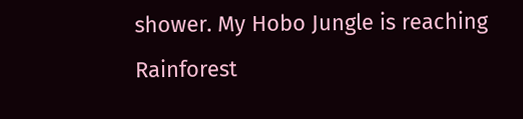shower. My Hobo Jungle is reaching Rainforest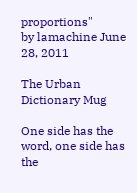proportions"
by lamachine June 28, 2011

The Urban Dictionary Mug

One side has the word, one side has the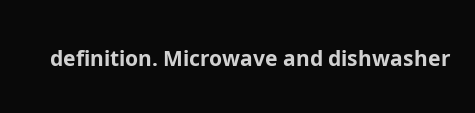definition. Microwave and dishwasher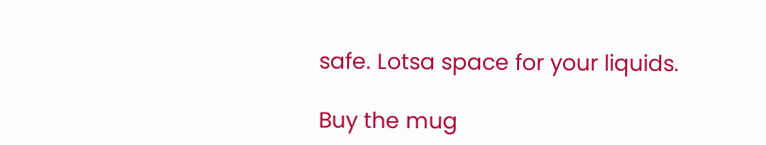safe. Lotsa space for your liquids.

Buy the mug